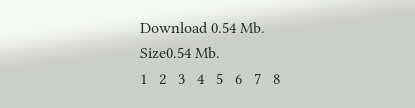Download 0.54 Mb.
Size0.54 Mb.
1   2   3   4   5   6   7   8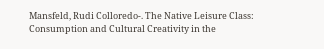Mansfeld, Rudi Colloredo-. The Native Leisure Class: Consumption and Cultural Creativity in the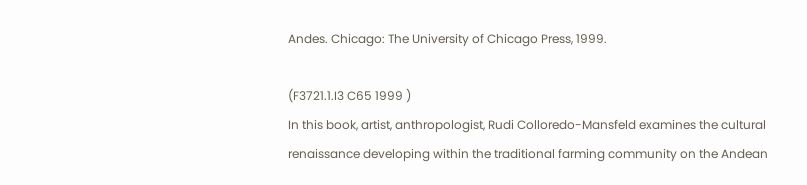Andes. Chicago: The University of Chicago Press, 1999.

(F3721.1.I3 C65 1999 )
In this book, artist, anthropologist, Rudi Colloredo-Mansfeld examines the cultural renaissance developing within the traditional farming community on the Andean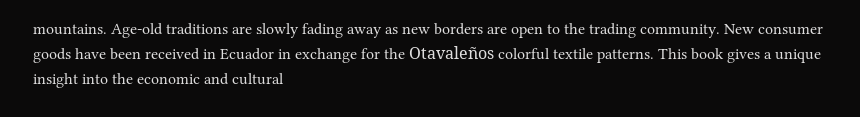mountains. Age-old traditions are slowly fading away as new borders are open to the trading community. New consumer goods have been received in Ecuador in exchange for the Otavaleños colorful textile patterns. This book gives a unique insight into the economic and cultural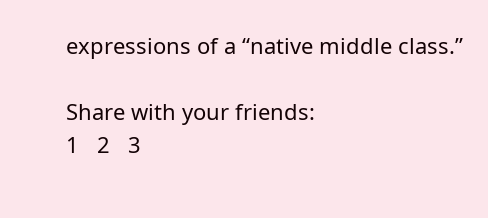expressions of a “native middle class.”

Share with your friends:
1   2   3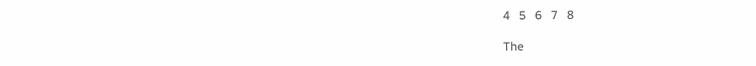4   5   6   7   8

The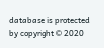database is protected by copyright © 2020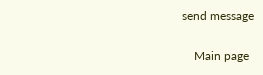send message

    Main page